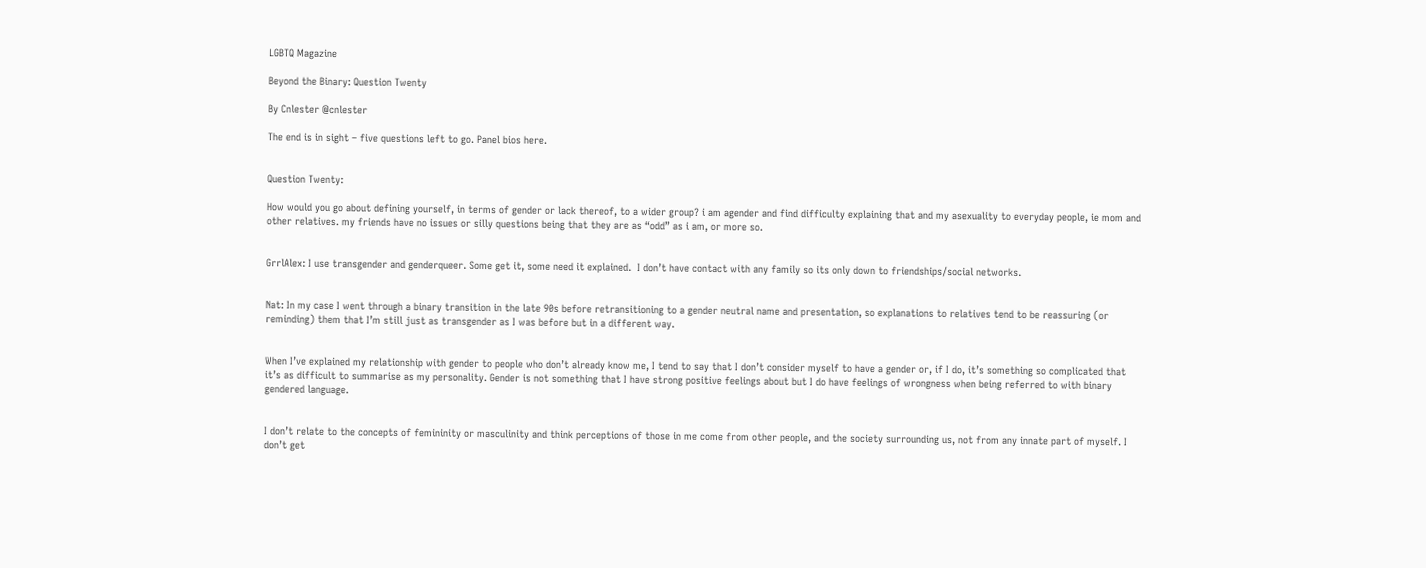LGBTQ Magazine

Beyond the Binary: Question Twenty

By Cnlester @cnlester

The end is in sight – five questions left to go. Panel bios here.


Question Twenty:

How would you go about defining yourself, in terms of gender or lack thereof, to a wider group? i am agender and find difficulty explaining that and my asexuality to everyday people, ie mom and other relatives. my friends have no issues or silly questions being that they are as “odd” as i am, or more so.


GrrlAlex: I use transgender and genderqueer. Some get it, some need it explained.  I don’t have contact with any family so its only down to friendships/social networks.


Nat: In my case I went through a binary transition in the late 90s before retransitioning to a gender neutral name and presentation, so explanations to relatives tend to be reassuring (or reminding) them that I’m still just as transgender as I was before but in a different way.


When I’ve explained my relationship with gender to people who don’t already know me, I tend to say that I don’t consider myself to have a gender or, if I do, it’s something so complicated that it’s as difficult to summarise as my personality. Gender is not something that I have strong positive feelings about but I do have feelings of wrongness when being referred to with binary gendered language.


I don’t relate to the concepts of femininity or masculinity and think perceptions of those in me come from other people, and the society surrounding us, not from any innate part of myself. I don’t get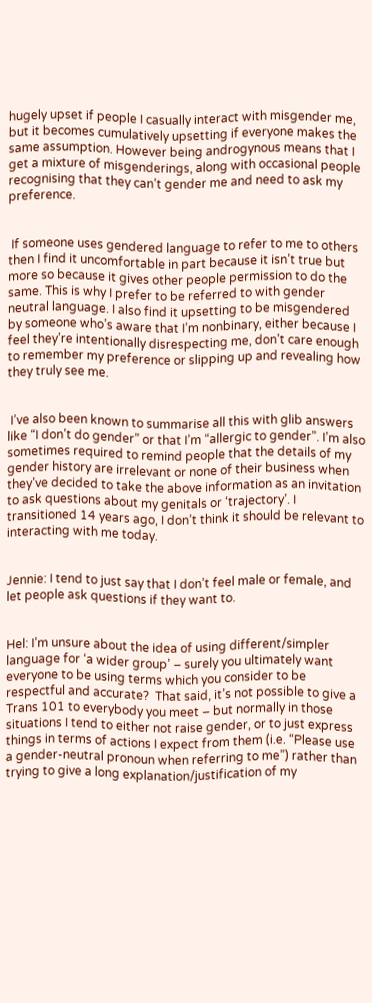hugely upset if people I casually interact with misgender me, but it becomes cumulatively upsetting if everyone makes the same assumption. However being androgynous means that I get a mixture of misgenderings, along with occasional people recognising that they can’t gender me and need to ask my preference.


 If someone uses gendered language to refer to me to others then I find it uncomfortable in part because it isn’t true but more so because it gives other people permission to do the same. This is why I prefer to be referred to with gender neutral language. I also find it upsetting to be misgendered by someone who’s aware that I’m nonbinary, either because I feel they’re intentionally disrespecting me, don’t care enough to remember my preference or slipping up and revealing how they truly see me.


 I’ve also been known to summarise all this with glib answers like “I don’t do gender” or that I’m “allergic to gender”. I’m also sometimes required to remind people that the details of my gender history are irrelevant or none of their business when they’ve decided to take the above information as an invitation to ask questions about my genitals or ‘trajectory’. I transitioned 14 years ago, I don’t think it should be relevant to interacting with me today.


Jennie: I tend to just say that I don’t feel male or female, and let people ask questions if they want to.


Hel: I’m unsure about the idea of using different/simpler language for ‘a wider group’ – surely you ultimately want everyone to be using terms which you consider to be respectful and accurate?  That said, it’s not possible to give a Trans 101 to everybody you meet – but normally in those situations I tend to either not raise gender, or to just express things in terms of actions I expect from them (i.e. “Please use a gender-neutral pronoun when referring to me”) rather than trying to give a long explanation/justification of my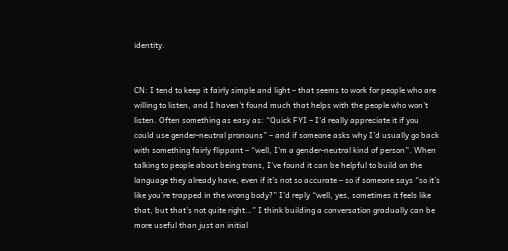identity.


CN: I tend to keep it fairly simple and light – that seems to work for people who are willing to listen, and I haven’t found much that helps with the people who won’t listen. Often something as easy as: “Quick FYI – I’d really appreciate it if you could use gender-neutral pronouns” – and if someone asks why I’d usually go back with something fairly flippant – “well, I’m a gender-neutral kind of person”. When talking to people about being trans, I’ve found it can be helpful to build on the language they already have, even if it’s not so accurate – so if someone says “so it’s like you’re trapped in the wrong body?” I’d reply “well, yes, sometimes it feels like that, but that’s not quite right…” I think building a conversation gradually can be more useful than just an initial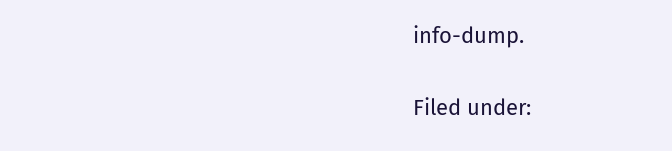info-dump.

Filed under: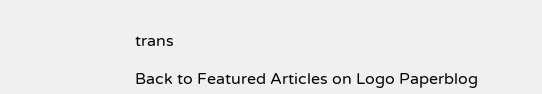trans

Back to Featured Articles on Logo Paperblog